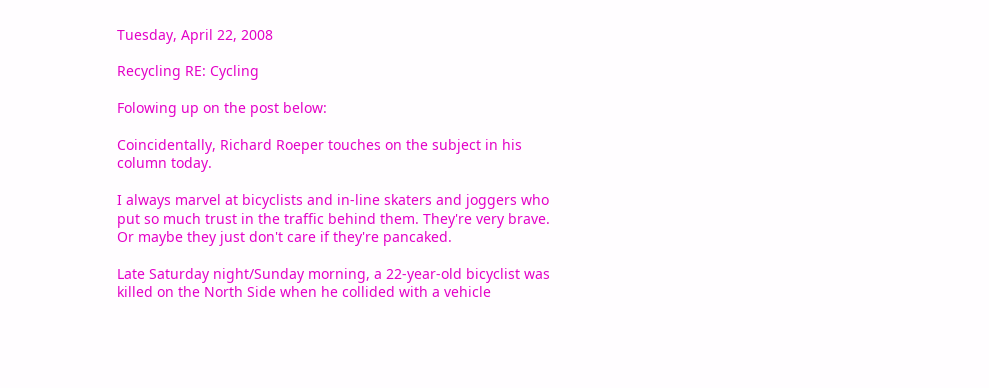Tuesday, April 22, 2008

Recycling RE: Cycling

Folowing up on the post below:

Coincidentally, Richard Roeper touches on the subject in his column today.

I always marvel at bicyclists and in-line skaters and joggers who put so much trust in the traffic behind them. They're very brave. Or maybe they just don't care if they're pancaked.

Late Saturday night/Sunday morning, a 22-year-old bicyclist was killed on the North Side when he collided with a vehicle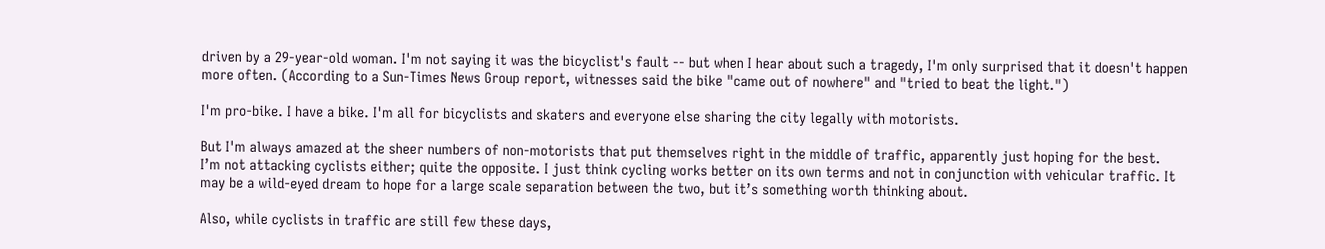driven by a 29-year-old woman. I'm not saying it was the bicyclist's fault -- but when I hear about such a tragedy, I'm only surprised that it doesn't happen more often. (According to a Sun-Times News Group report, witnesses said the bike "came out of nowhere" and "tried to beat the light.")

I'm pro-bike. I have a bike. I'm all for bicyclists and skaters and everyone else sharing the city legally with motorists.

But I'm always amazed at the sheer numbers of non-motorists that put themselves right in the middle of traffic, apparently just hoping for the best.
I’m not attacking cyclists either; quite the opposite. I just think cycling works better on its own terms and not in conjunction with vehicular traffic. It may be a wild-eyed dream to hope for a large scale separation between the two, but it’s something worth thinking about.

Also, while cyclists in traffic are still few these days,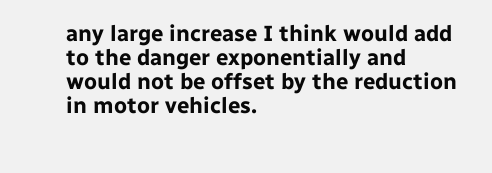any large increase I think would add to the danger exponentially and would not be offset by the reduction in motor vehicles.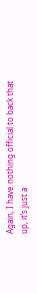Again, I have nothing official to back that up, it’s just a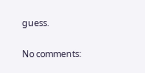guess.

No comments: